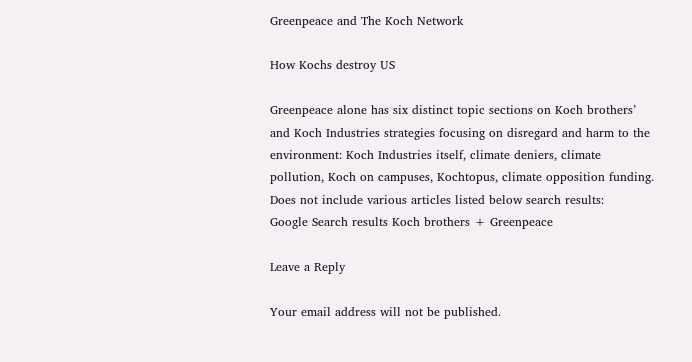Greenpeace and The Koch Network

How Kochs destroy US

Greenpeace alone has six distinct topic sections on Koch brothers’
and Koch Industries strategies focusing on disregard and harm to the
environment: Koch Industries itself, climate deniers, climate
pollution, Koch on campuses, Kochtopus, climate opposition funding.
Does not include various articles listed below search results:
Google Search results Koch brothers + Greenpeace

Leave a Reply

Your email address will not be published.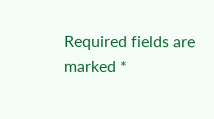Required fields are marked *